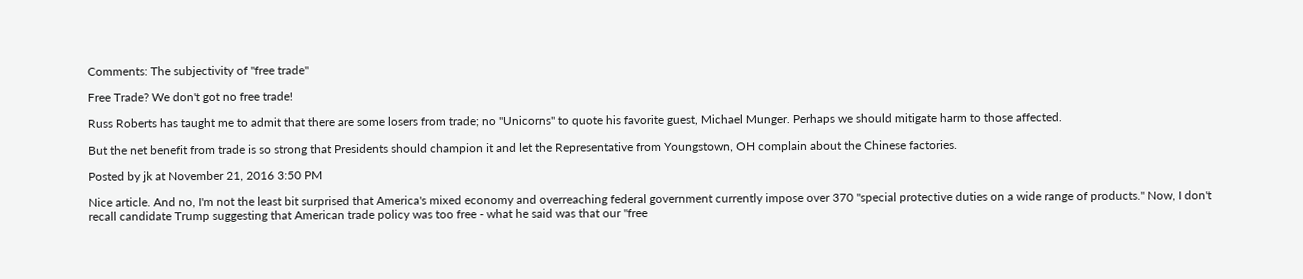Comments: The subjectivity of "free trade"

Free Trade? We don't got no free trade!

Russ Roberts has taught me to admit that there are some losers from trade; no "Unicorns" to quote his favorite guest, Michael Munger. Perhaps we should mitigate harm to those affected.

But the net benefit from trade is so strong that Presidents should champion it and let the Representative from Youngstown, OH complain about the Chinese factories.

Posted by jk at November 21, 2016 3:50 PM

Nice article. And no, I'm not the least bit surprised that America's mixed economy and overreaching federal government currently impose over 370 "special protective duties on a wide range of products." Now, I don't recall candidate Trump suggesting that American trade policy was too free - what he said was that our "free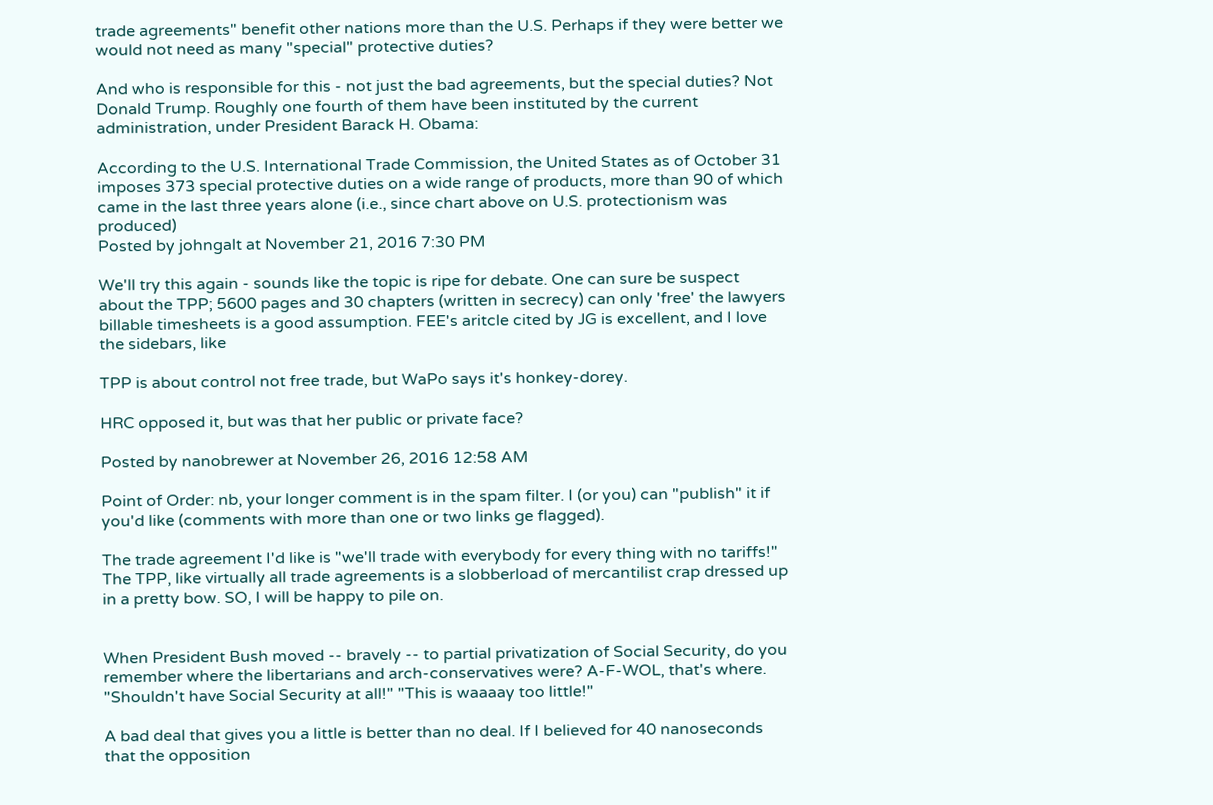trade agreements" benefit other nations more than the U.S. Perhaps if they were better we would not need as many "special" protective duties?

And who is responsible for this - not just the bad agreements, but the special duties? Not Donald Trump. Roughly one fourth of them have been instituted by the current administration, under President Barack H. Obama:

According to the U.S. International Trade Commission, the United States as of October 31 imposes 373 special protective duties on a wide range of products, more than 90 of which came in the last three years alone (i.e., since chart above on U.S. protectionism was produced)
Posted by johngalt at November 21, 2016 7:30 PM

We'll try this again - sounds like the topic is ripe for debate. One can sure be suspect about the TPP; 5600 pages and 30 chapters (written in secrecy) can only 'free' the lawyers billable timesheets is a good assumption. FEE's aritcle cited by JG is excellent, and I love the sidebars, like

TPP is about control not free trade, but WaPo says it's honkey-dorey.

HRC opposed it, but was that her public or private face?

Posted by nanobrewer at November 26, 2016 12:58 AM

Point of Order: nb, your longer comment is in the spam filter. I (or you) can "publish" it if you'd like (comments with more than one or two links ge flagged).

The trade agreement I'd like is "we'll trade with everybody for every thing with no tariffs!" The TPP, like virtually all trade agreements is a slobberload of mercantilist crap dressed up in a pretty bow. SO, I will be happy to pile on.


When President Bush moved -- bravely -- to partial privatization of Social Security, do you remember where the libertarians and arch-conservatives were? A-F-WOL, that's where. "Shouldn't have Social Security at all!" "This is waaaay too little!"

A bad deal that gives you a little is better than no deal. If I believed for 40 nanoseconds that the opposition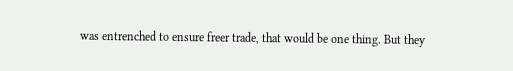was entrenched to ensure freer trade, that would be one thing. But they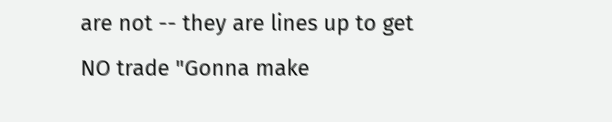are not -- they are lines up to get NO trade "Gonna make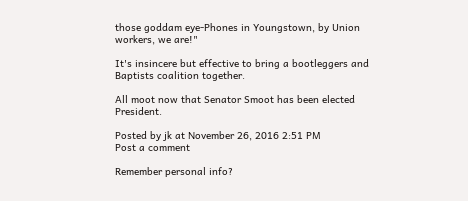those goddam eye-Phones in Youngstown, by Union workers, we are!"

It's insincere but effective to bring a bootleggers and Baptists coalition together.

All moot now that Senator Smoot has been elected President.

Posted by jk at November 26, 2016 2:51 PM
Post a comment

Remember personal info?